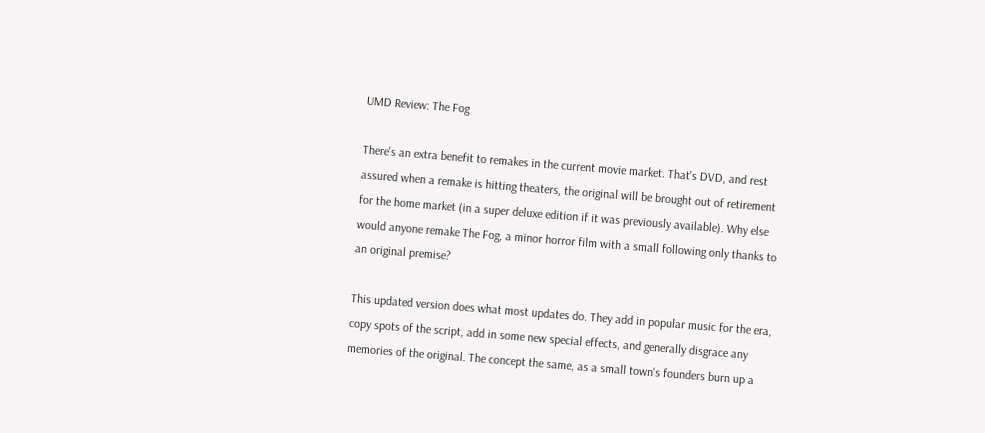UMD Review: The Fog

There's an extra benefit to remakes in the current movie market. That's DVD, and rest assured when a remake is hitting theaters, the original will be brought out of retirement for the home market (in a super deluxe edition if it was previously available). Why else would anyone remake The Fog, a minor horror film with a small following only thanks to an original premise?

This updated version does what most updates do. They add in popular music for the era, copy spots of the script, add in some new special effects, and generally disgrace any memories of the original. The concept the same, as a small town's founders burn up a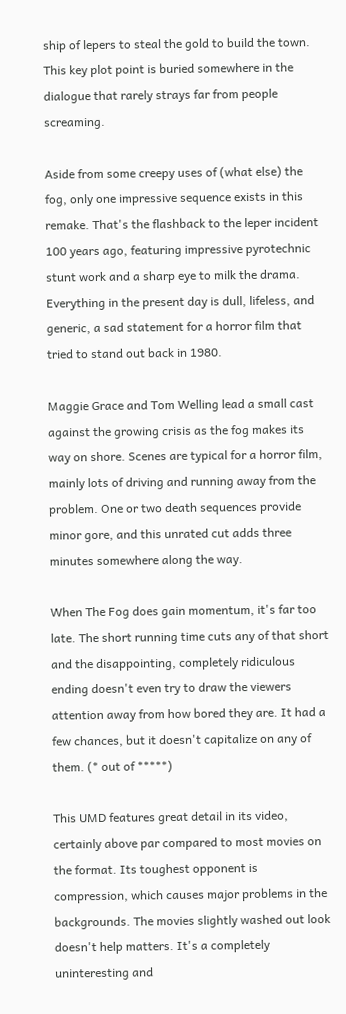ship of lepers to steal the gold to build the town. This key plot point is buried somewhere in the dialogue that rarely strays far from people screaming.

Aside from some creepy uses of (what else) the fog, only one impressive sequence exists in this remake. That's the flashback to the leper incident 100 years ago, featuring impressive pyrotechnic stunt work and a sharp eye to milk the drama. Everything in the present day is dull, lifeless, and generic, a sad statement for a horror film that tried to stand out back in 1980.

Maggie Grace and Tom Welling lead a small cast against the growing crisis as the fog makes its way on shore. Scenes are typical for a horror film, mainly lots of driving and running away from the problem. One or two death sequences provide minor gore, and this unrated cut adds three minutes somewhere along the way.

When The Fog does gain momentum, it's far too late. The short running time cuts any of that short and the disappointing, completely ridiculous ending doesn't even try to draw the viewers attention away from how bored they are. It had a few chances, but it doesn't capitalize on any of them. (* out of *****)

This UMD features great detail in its video, certainly above par compared to most movies on the format. Its toughest opponent is compression, which causes major problems in the backgrounds. The movies slightly washed out look doesn't help matters. It's a completely uninteresting and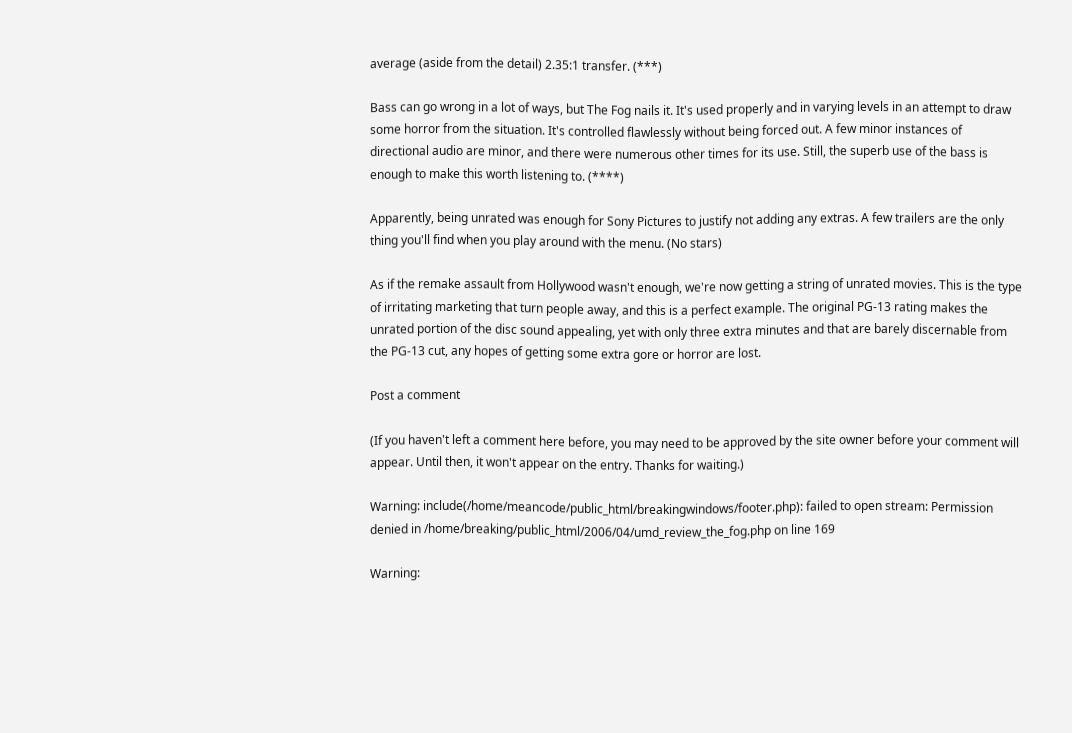average (aside from the detail) 2.35:1 transfer. (***)

Bass can go wrong in a lot of ways, but The Fog nails it. It's used properly and in varying levels in an attempt to draw some horror from the situation. It's controlled flawlessly without being forced out. A few minor instances of directional audio are minor, and there were numerous other times for its use. Still, the superb use of the bass is enough to make this worth listening to. (****)

Apparently, being unrated was enough for Sony Pictures to justify not adding any extras. A few trailers are the only thing you'll find when you play around with the menu. (No stars)

As if the remake assault from Hollywood wasn't enough, we're now getting a string of unrated movies. This is the type of irritating marketing that turn people away, and this is a perfect example. The original PG-13 rating makes the unrated portion of the disc sound appealing, yet with only three extra minutes and that are barely discernable from the PG-13 cut, any hopes of getting some extra gore or horror are lost.

Post a comment

(If you haven't left a comment here before, you may need to be approved by the site owner before your comment will appear. Until then, it won't appear on the entry. Thanks for waiting.)

Warning: include(/home/meancode/public_html/breakingwindows/footer.php): failed to open stream: Permission denied in /home/breaking/public_html/2006/04/umd_review_the_fog.php on line 169

Warning: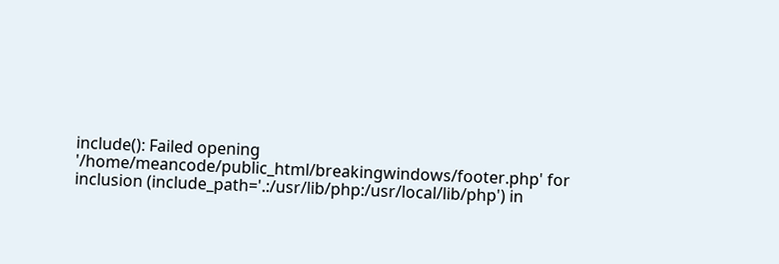include(): Failed opening '/home/meancode/public_html/breakingwindows/footer.php' for inclusion (include_path='.:/usr/lib/php:/usr/local/lib/php') in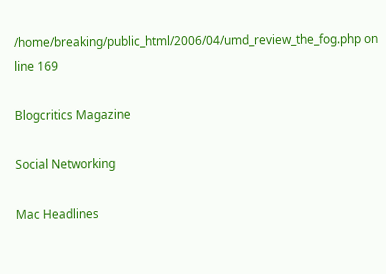/home/breaking/public_html/2006/04/umd_review_the_fog.php on line 169

Blogcritics Magazine

Social Networking

Mac Headlines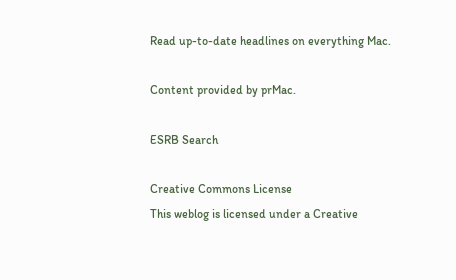Read up-to-date headlines on everything Mac.

Content provided by prMac.

ESRB Search

Creative Commons License
This weblog is licensed under a Creative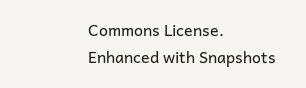Commons License.
Enhanced with Snapshots